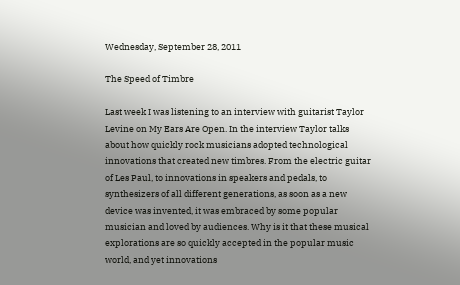Wednesday, September 28, 2011

The Speed of Timbre

Last week I was listening to an interview with guitarist Taylor Levine on My Ears Are Open. In the interview Taylor talks about how quickly rock musicians adopted technological innovations that created new timbres. From the electric guitar of Les Paul, to innovations in speakers and pedals, to synthesizers of all different generations, as soon as a new device was invented, it was embraced by some popular musician and loved by audiences. Why is it that these musical explorations are so quickly accepted in the popular music world, and yet innovations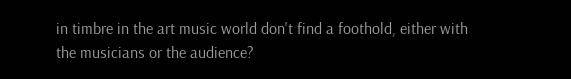in timbre in the art music world don't find a foothold, either with the musicians or the audience?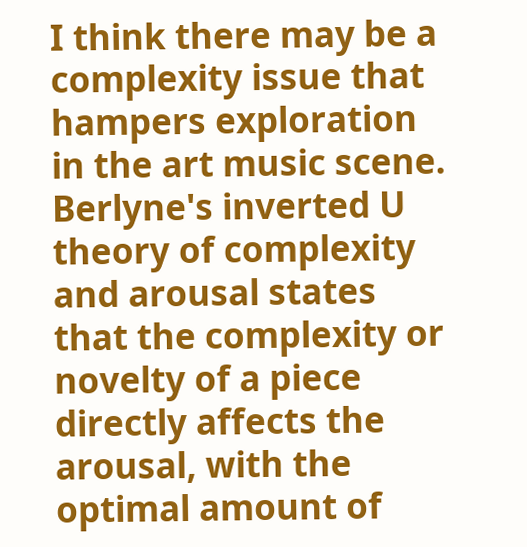I think there may be a complexity issue that hampers exploration in the art music scene. Berlyne's inverted U theory of complexity and arousal states that the complexity or novelty of a piece directly affects the arousal, with the optimal amount of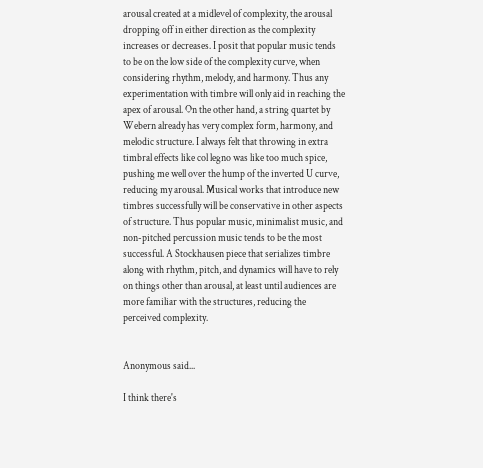arousal created at a midlevel of complexity, the arousal dropping off in either direction as the complexity increases or decreases. I posit that popular music tends to be on the low side of the complexity curve, when considering rhythm, melody, and harmony. Thus any experimentation with timbre will only aid in reaching the apex of arousal. On the other hand, a string quartet by Webern already has very complex form, harmony, and melodic structure. I always felt that throwing in extra timbral effects like col legno was like too much spice, pushing me well over the hump of the inverted U curve, reducing my arousal. Musical works that introduce new timbres successfully will be conservative in other aspects of structure. Thus popular music, minimalist music, and non-pitched percussion music tends to be the most successful. A Stockhausen piece that serializes timbre along with rhythm, pitch, and dynamics will have to rely on things other than arousal, at least until audiences are more familiar with the structures, reducing the perceived complexity.


Anonymous said...

I think there's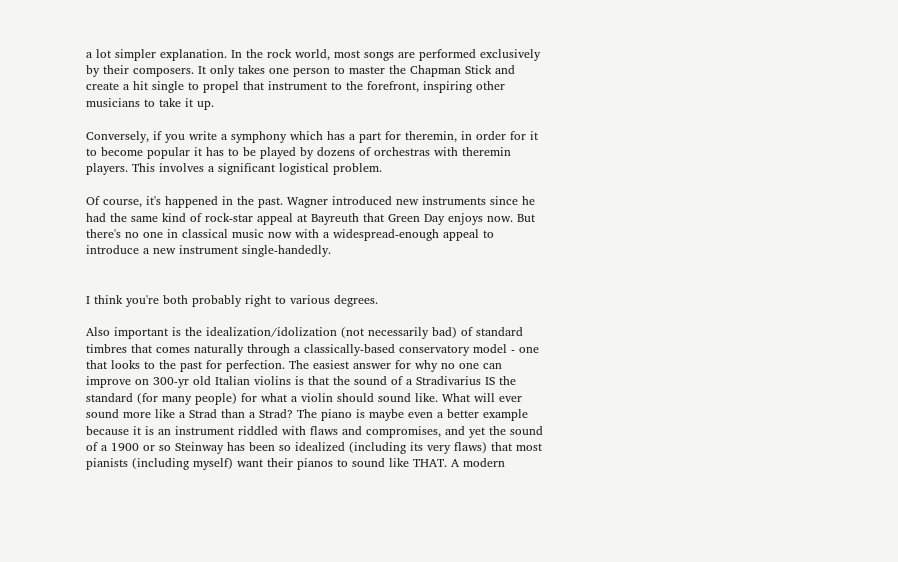a lot simpler explanation. In the rock world, most songs are performed exclusively by their composers. It only takes one person to master the Chapman Stick and create a hit single to propel that instrument to the forefront, inspiring other musicians to take it up.

Conversely, if you write a symphony which has a part for theremin, in order for it to become popular it has to be played by dozens of orchestras with theremin players. This involves a significant logistical problem.

Of course, it's happened in the past. Wagner introduced new instruments since he had the same kind of rock-star appeal at Bayreuth that Green Day enjoys now. But there's no one in classical music now with a widespread-enough appeal to introduce a new instrument single-handedly.


I think you're both probably right to various degrees.

Also important is the idealization/idolization (not necessarily bad) of standard timbres that comes naturally through a classically-based conservatory model - one that looks to the past for perfection. The easiest answer for why no one can improve on 300-yr old Italian violins is that the sound of a Stradivarius IS the standard (for many people) for what a violin should sound like. What will ever sound more like a Strad than a Strad? The piano is maybe even a better example because it is an instrument riddled with flaws and compromises, and yet the sound of a 1900 or so Steinway has been so idealized (including its very flaws) that most pianists (including myself) want their pianos to sound like THAT. A modern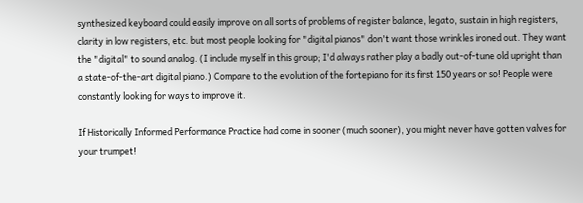synthesized keyboard could easily improve on all sorts of problems of register balance, legato, sustain in high registers, clarity in low registers, etc. but most people looking for "digital pianos" don't want those wrinkles ironed out. They want the "digital" to sound analog. (I include myself in this group; I'd always rather play a badly out-of-tune old upright than a state-of-the-art digital piano.) Compare to the evolution of the fortepiano for its first 150 years or so! People were constantly looking for ways to improve it.

If Historically Informed Performance Practice had come in sooner (much sooner), you might never have gotten valves for your trumpet!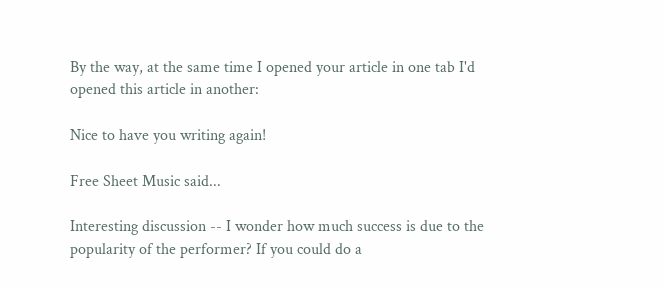By the way, at the same time I opened your article in one tab I'd opened this article in another:

Nice to have you writing again!

Free Sheet Music said...

Interesting discussion -- I wonder how much success is due to the popularity of the performer? If you could do a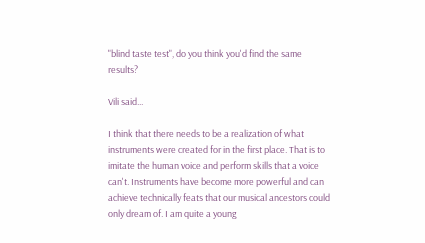"blind taste test", do you think you'd find the same results?

Vili said...

I think that there needs to be a realization of what instruments were created for in the first place. That is to imitate the human voice and perform skills that a voice can't. Instruments have become more powerful and can achieve technically feats that our musical ancestors could only dream of. I am quite a young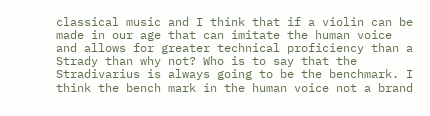classical music and I think that if a violin can be made in our age that can imitate the human voice and allows for greater technical proficiency than a Strady than why not? Who is to say that the Stradivarius is always going to be the benchmark. I think the bench mark in the human voice not a brand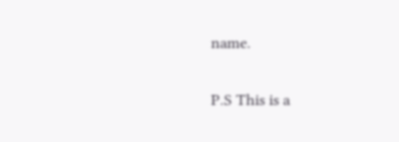name.

P.S This is a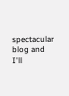spectacular blog and I'll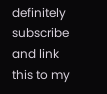definitely subscribe and link this to my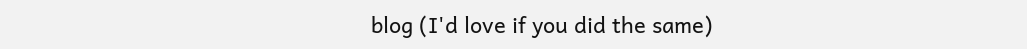blog (I'd love if you did the same)